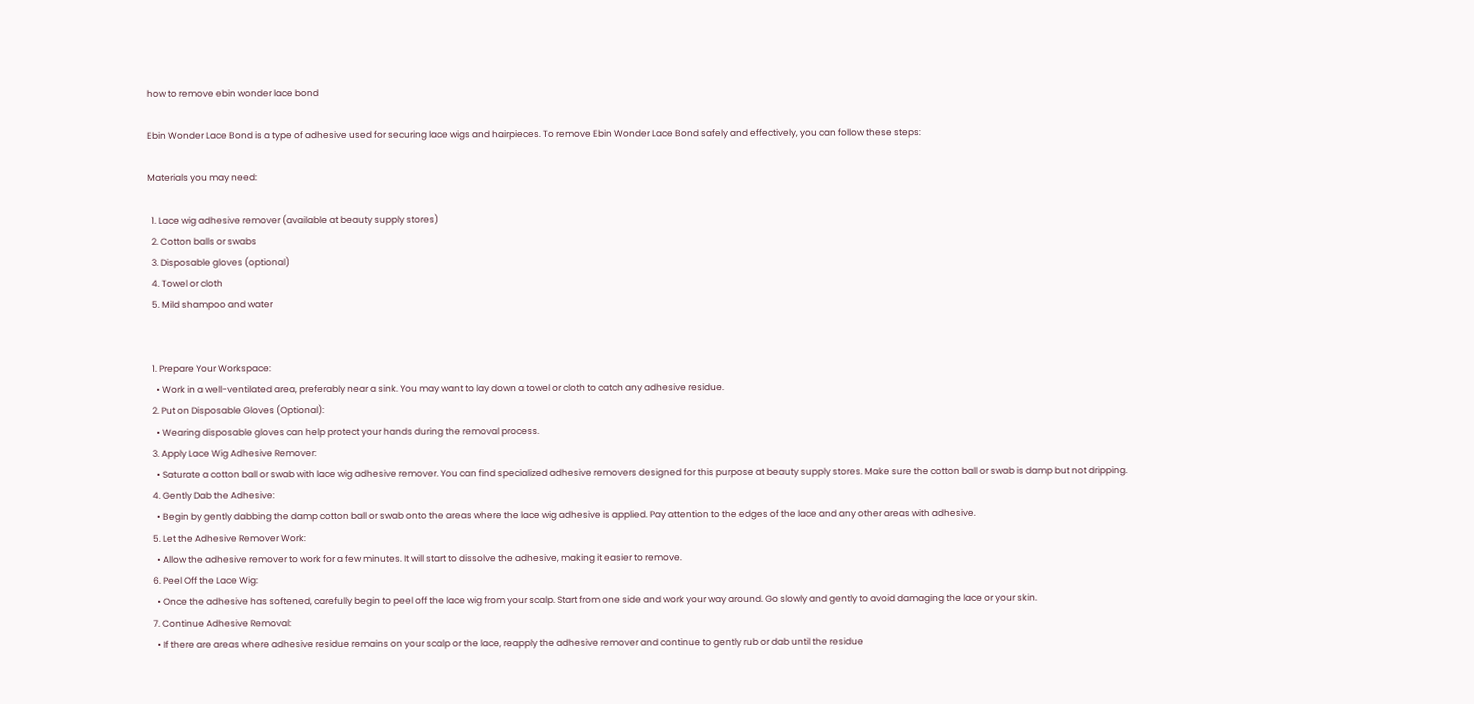how to remove ebin wonder lace bond

Ebin Wonder Lace Bond is a type of adhesive used for securing lace wigs and hairpieces. To remove Ebin Wonder Lace Bond safely and effectively, you can follow these steps:

Materials you may need:

  1. Lace wig adhesive remover (available at beauty supply stores)
  2. Cotton balls or swabs
  3. Disposable gloves (optional)
  4. Towel or cloth
  5. Mild shampoo and water


  1. Prepare Your Workspace:
    • Work in a well-ventilated area, preferably near a sink. You may want to lay down a towel or cloth to catch any adhesive residue.
  2. Put on Disposable Gloves (Optional):
    • Wearing disposable gloves can help protect your hands during the removal process.
  3. Apply Lace Wig Adhesive Remover:
    • Saturate a cotton ball or swab with lace wig adhesive remover. You can find specialized adhesive removers designed for this purpose at beauty supply stores. Make sure the cotton ball or swab is damp but not dripping.
  4. Gently Dab the Adhesive:
    • Begin by gently dabbing the damp cotton ball or swab onto the areas where the lace wig adhesive is applied. Pay attention to the edges of the lace and any other areas with adhesive.
  5. Let the Adhesive Remover Work:
    • Allow the adhesive remover to work for a few minutes. It will start to dissolve the adhesive, making it easier to remove.
  6. Peel Off the Lace Wig:
    • Once the adhesive has softened, carefully begin to peel off the lace wig from your scalp. Start from one side and work your way around. Go slowly and gently to avoid damaging the lace or your skin.
  7. Continue Adhesive Removal:
    • If there are areas where adhesive residue remains on your scalp or the lace, reapply the adhesive remover and continue to gently rub or dab until the residue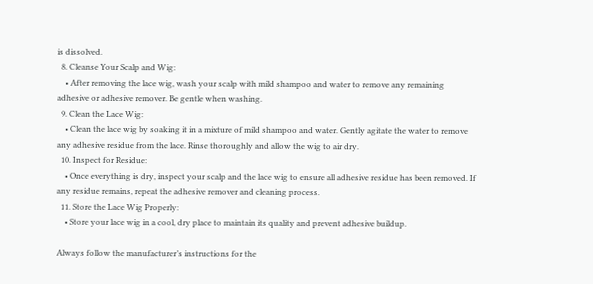is dissolved.
  8. Cleanse Your Scalp and Wig:
    • After removing the lace wig, wash your scalp with mild shampoo and water to remove any remaining adhesive or adhesive remover. Be gentle when washing.
  9. Clean the Lace Wig:
    • Clean the lace wig by soaking it in a mixture of mild shampoo and water. Gently agitate the water to remove any adhesive residue from the lace. Rinse thoroughly and allow the wig to air dry.
  10. Inspect for Residue:
    • Once everything is dry, inspect your scalp and the lace wig to ensure all adhesive residue has been removed. If any residue remains, repeat the adhesive remover and cleaning process.
  11. Store the Lace Wig Properly:
    • Store your lace wig in a cool, dry place to maintain its quality and prevent adhesive buildup.

Always follow the manufacturer’s instructions for the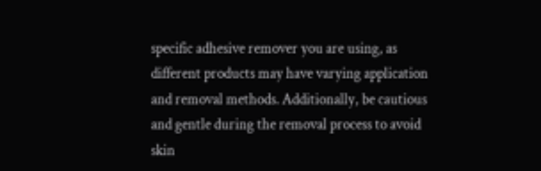specific adhesive remover you are using, as different products may have varying application and removal methods. Additionally, be cautious and gentle during the removal process to avoid skin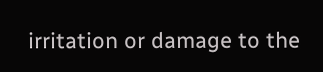irritation or damage to the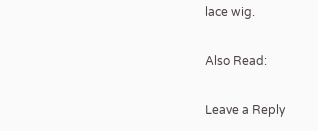lace wig.

Also Read:

Leave a Reply